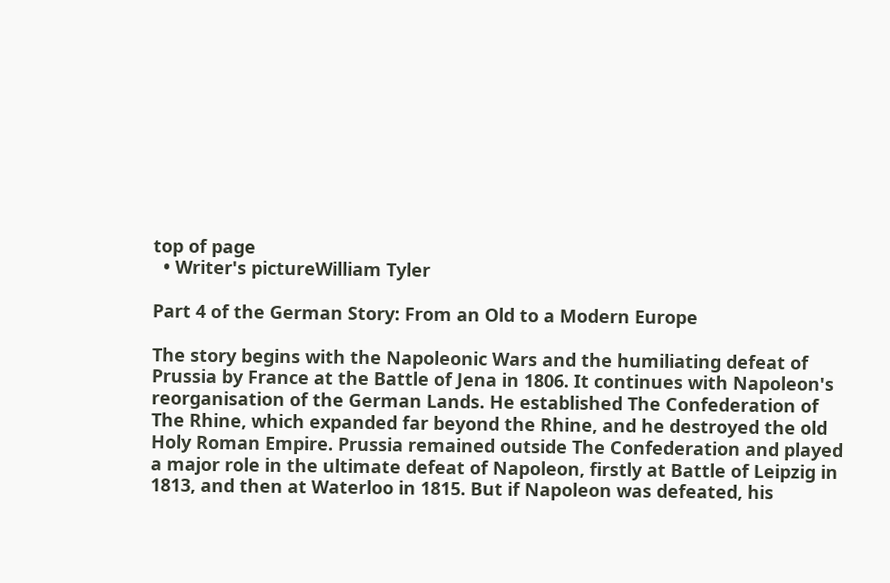top of page
  • Writer's pictureWilliam Tyler

Part 4 of the German Story: From an Old to a Modern Europe

The story begins with the Napoleonic Wars and the humiliating defeat of Prussia by France at the Battle of Jena in 1806. It continues with Napoleon's reorganisation of the German Lands. He established The Confederation of The Rhine, which expanded far beyond the Rhine, and he destroyed the old Holy Roman Empire. Prussia remained outside The Confederation and played a major role in the ultimate defeat of Napoleon, firstly at Battle of Leipzig in 1813, and then at Waterloo in 1815. But if Napoleon was defeated, his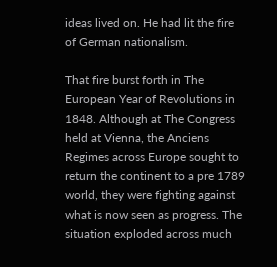ideas lived on. He had lit the fire of German nationalism.

That fire burst forth in The European Year of Revolutions in 1848. Although at The Congress held at Vienna, the Anciens Regimes across Europe sought to return the continent to a pre 1789 world, they were fighting against what is now seen as progress. The situation exploded across much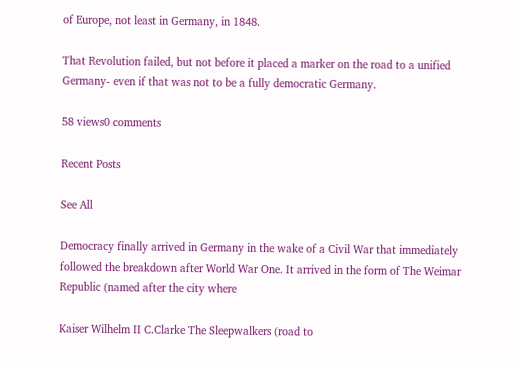of Europe, not least in Germany, in 1848.

That Revolution failed, but not before it placed a marker on the road to a unified Germany- even if that was not to be a fully democratic Germany.

58 views0 comments

Recent Posts

See All

Democracy finally arrived in Germany in the wake of a Civil War that immediately followed the breakdown after World War One. It arrived in the form of The Weimar Republic (named after the city where

Kaiser Wilhelm II C.Clarke The Sleepwalkers (road to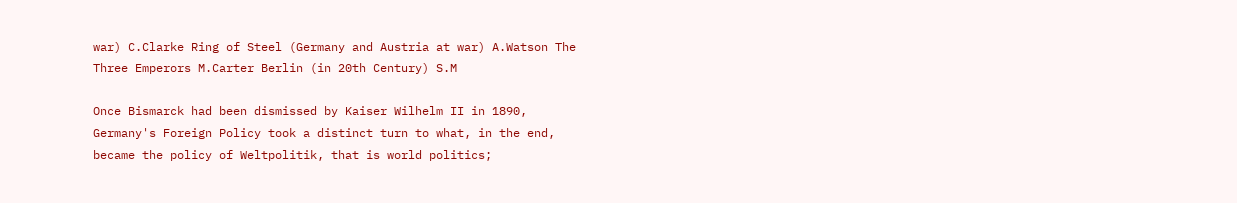war) C.Clarke Ring of Steel (Germany and Austria at war) A.Watson The Three Emperors M.Carter Berlin (in 20th Century) S.M

Once Bismarck had been dismissed by Kaiser Wilhelm II in 1890, Germany's Foreign Policy took a distinct turn to what, in the end, became the policy of Weltpolitik, that is world politics;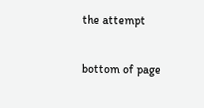the attempt

bottom of page